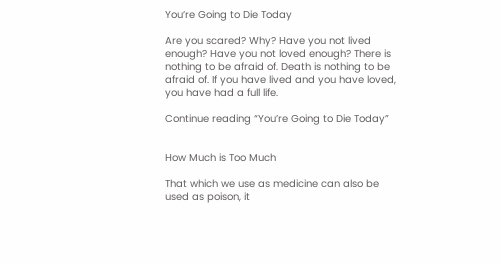You’re Going to Die Today

Are you scared? Why? Have you not lived enough? Have you not loved enough? There is nothing to be afraid of. Death is nothing to be afraid of. If you have lived and you have loved, you have had a full life.

Continue reading “You’re Going to Die Today”


How Much is Too Much

That which we use as medicine can also be used as poison, it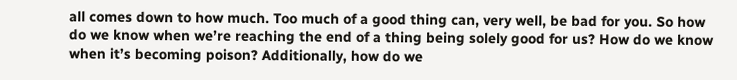all comes down to how much. Too much of a good thing can, very well, be bad for you. So how do we know when we’re reaching the end of a thing being solely good for us? How do we know when it’s becoming poison? Additionally, how do we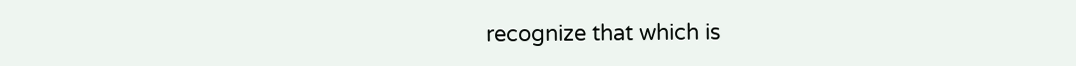recognize that which is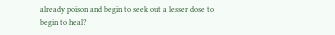already poison and begin to seek out a lesser dose to begin to heal?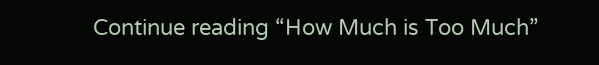Continue reading “How Much is Too Much”